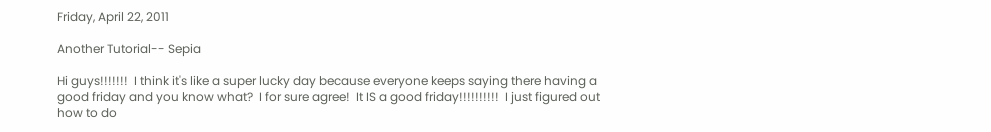Friday, April 22, 2011

Another Tutorial-- Sepia

Hi guys!!!!!!!  I think it's like a super lucky day because everyone keeps saying there having a good friday and you know what?  I for sure agree!  It IS a good friday!!!!!!!!!!  I just figured out how to do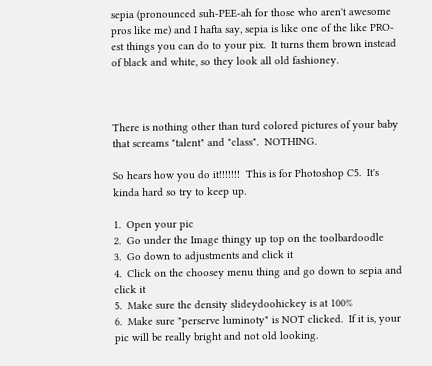sepia (pronounced suh-PEE-ah for those who aren't awesome pros like me) and I hafta say, sepia is like one of the like PRO-est things you can do to your pix.  It turns them brown instead of black and white, so they look all old fashioney.



There is nothing other than turd colored pictures of your baby that screams "talent" and "class".  NOTHING.

So hears how you do it!!!!!!!  This is for Photoshop C5.  It's kinda hard so try to keep up.

1.  Open your pic
2.  Go under the Image thingy up top on the toolbardoodle
3.  Go down to adjustments and click it
4.  Click on the choosey menu thing and go down to sepia and click it
5.  Make sure the density slideydoohickey is at 100%
6.  Make sure "perserve luminoty" is NOT clicked.  If it is, your pic will be really bright and not old looking.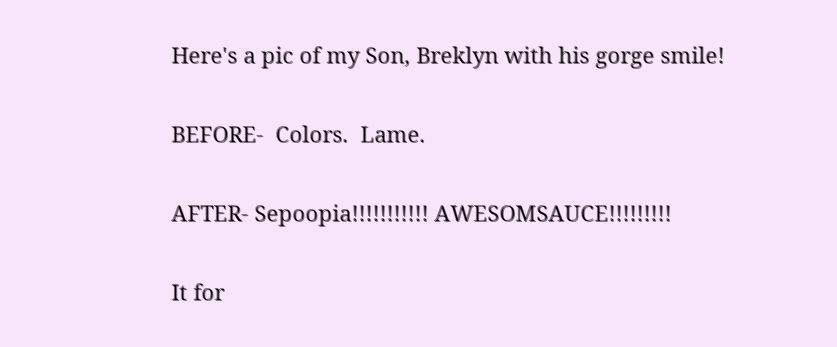Here's a pic of my Son, Breklyn with his gorge smile!

BEFORE-  Colors.  Lame.

AFTER- Sepoopia!!!!!!!!!!! AWESOMSAUCE!!!!!!!!!

It for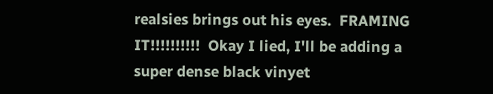realsies brings out his eyes.  FRAMING IT!!!!!!!!!!  Okay I lied, I'll be adding a super dense black vinyet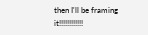then I'll be framing it!!!!!!!!!!!!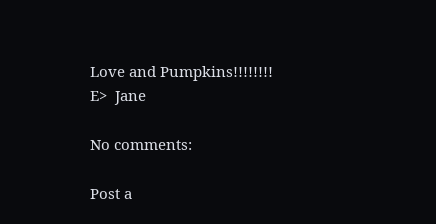Love and Pumpkins!!!!!!!!
E>  Jane

No comments:

Post a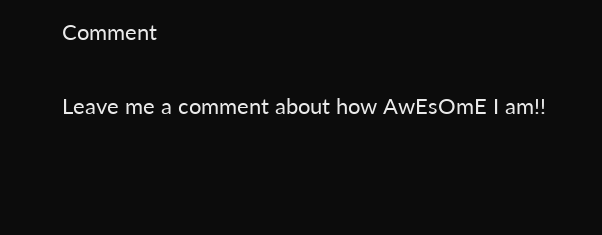Comment

Leave me a comment about how AwEsOmE I am!!